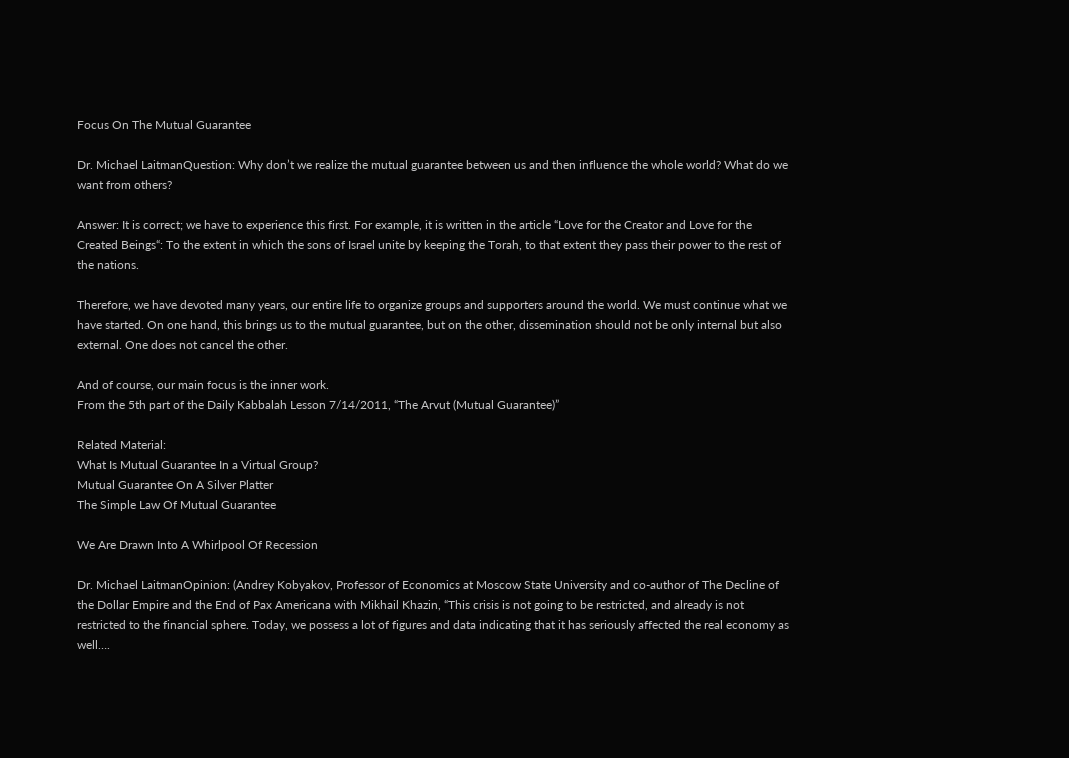Focus On The Mutual Guarantee

Dr. Michael LaitmanQuestion: Why don’t we realize the mutual guarantee between us and then influence the whole world? What do we want from others?

Answer: It is correct; we have to experience this first. For example, it is written in the article “Love for the Creator and Love for the Created Beings“: To the extent in which the sons of Israel unite by keeping the Torah, to that extent they pass their power to the rest of the nations.

Therefore, we have devoted many years, our entire life to organize groups and supporters around the world. We must continue what we have started. On one hand, this brings us to the mutual guarantee, but on the other, dissemination should not be only internal but also external. One does not cancel the other.

And of course, our main focus is the inner work.
From the 5th part of the Daily Kabbalah Lesson 7/14/2011, “The Arvut (Mutual Guarantee)”

Related Material:
What Is Mutual Guarantee In a Virtual Group?
Mutual Guarantee On A Silver Platter
The Simple Law Of Mutual Guarantee

We Are Drawn Into A Whirlpool Of Recession

Dr. Michael LaitmanOpinion: (Andrey Kobyakov, Professor of Economics at Moscow State University and co-author of The Decline of the Dollar Empire and the End of Pax Americana with Mikhail Khazin, “This crisis is not going to be restricted, and already is not restricted to the financial sphere. Today, we possess a lot of figures and data indicating that it has seriously affected the real economy as well….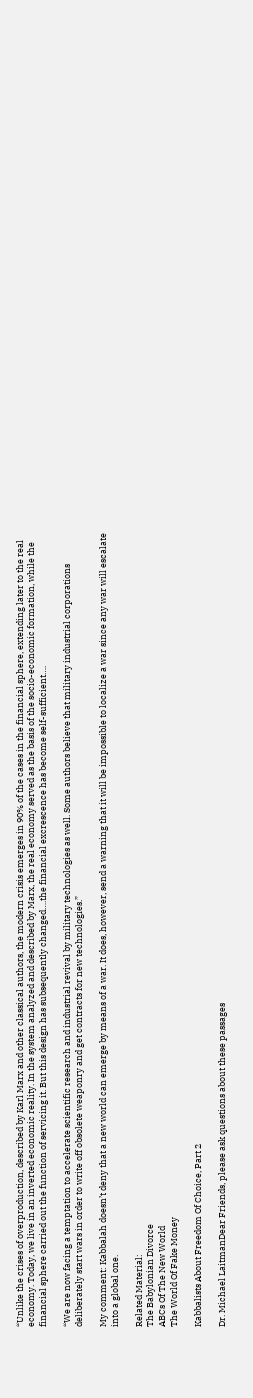“Unlike the crises of overproduction, described by Karl Marx and other classical authors, the modern crisis emerges in 90% of the cases in the financial sphere, extending later to the real economy. Today, we live in an inverted economic reality. In the system analyzed and described by Marx, the real economy served as the basis of the socio-economic formation, while the financial sphere carried out the function of servicing it. But this design has subsequently changed….the financial excrescence has become self-sufficient….

“We are now facing a temptation to accelerate scientific research and industrial revival by military technologies as well. Some authors believe that military industrial corporations deliberately start wars in order to write off obsolete weaponry and get contracts for new technologies.”

My comment: Kabbalah doesn’t deny that a new world can emerge by means of a war. It does, however, send a warning that it will be impossible to localize a war since any war will escalate into a global one.

Related Material:
The Babylonian Divorce
ABCs Of The New World
The World Of Fake Money

Kabbalists About Freedom Of Choice, Part 2

Dr. Michael LaitmanDear Friends, please ask questions about these passages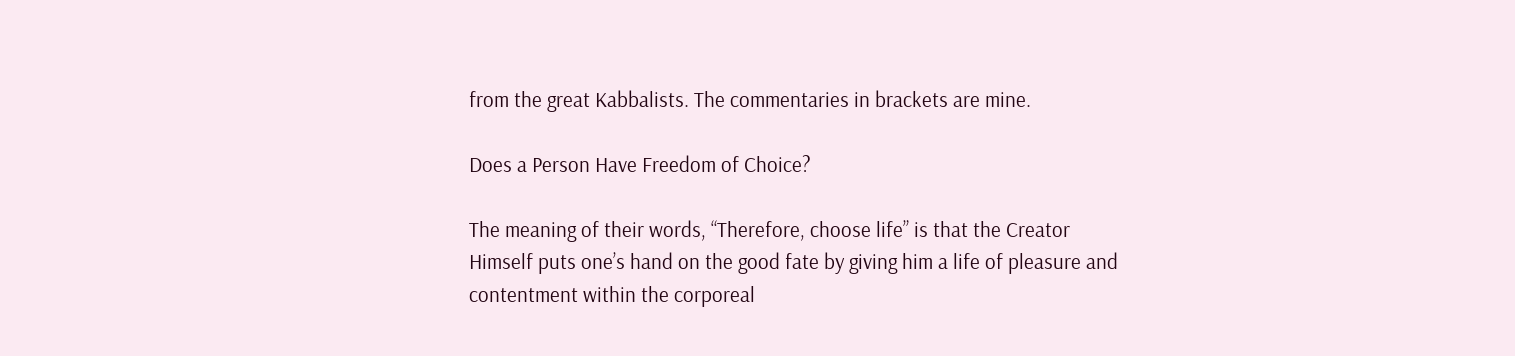from the great Kabbalists. The commentaries in brackets are mine.

Does a Person Have Freedom of Choice?

The meaning of their words, “Therefore, choose life” is that the Creator Himself puts one’s hand on the good fate by giving him a life of pleasure and contentment within the corporeal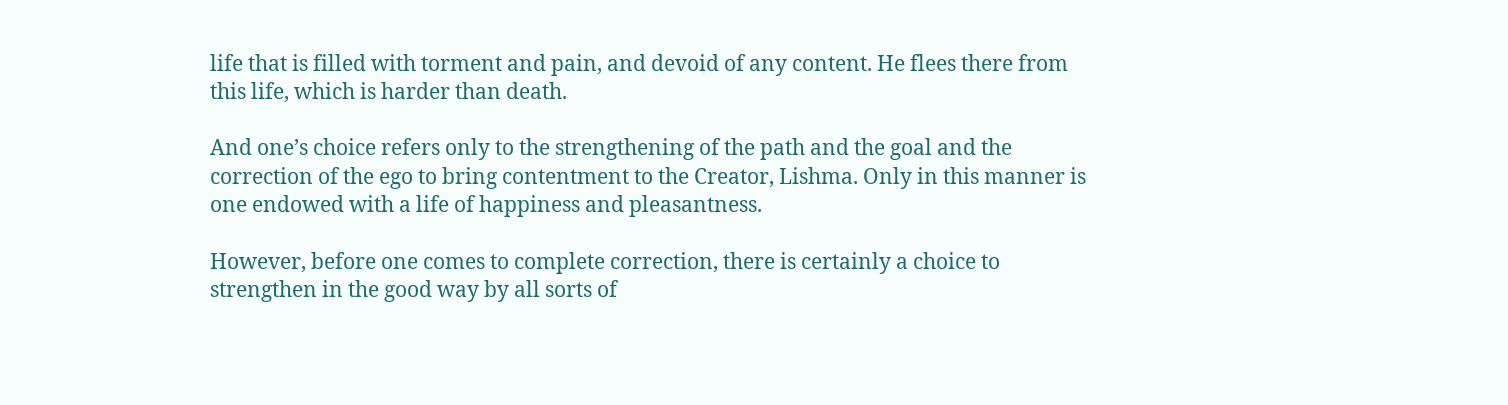life that is filled with torment and pain, and devoid of any content. He flees there from this life, which is harder than death.

And one’s choice refers only to the strengthening of the path and the goal and the correction of the ego to bring contentment to the Creator, Lishma. Only in this manner is one endowed with a life of happiness and pleasantness.

However, before one comes to complete correction, there is certainly a choice to strengthen in the good way by all sorts of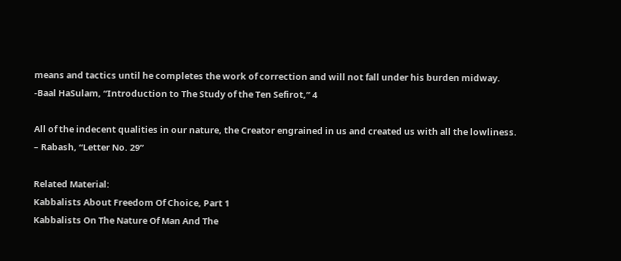means and tactics until he completes the work of correction and will not fall under his burden midway.
-Baal HaSulam, “Introduction to The Study of the Ten Sefirot,” 4

All of the indecent qualities in our nature, the Creator engrained in us and created us with all the lowliness.
– Rabash, “Letter No. 29”

Related Material:
Kabbalists About Freedom Of Choice, Part 1
Kabbalists On The Nature Of Man And The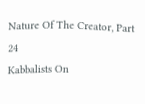Nature Of The Creator, Part 24
Kabbalists On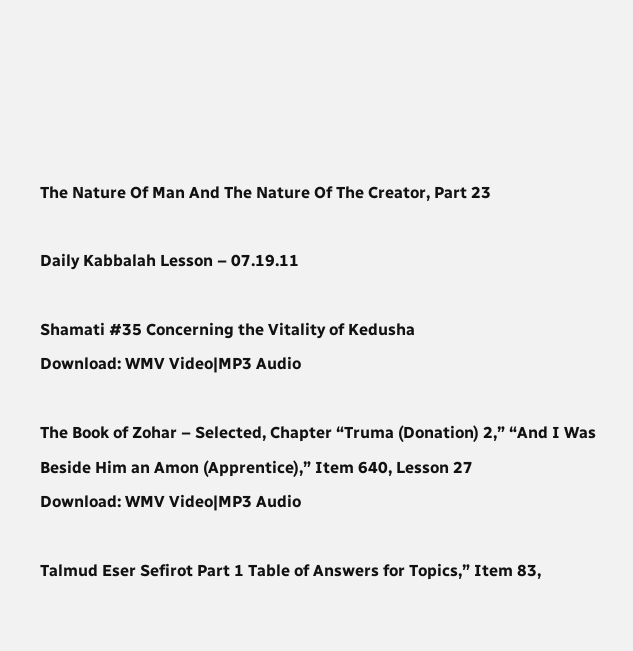The Nature Of Man And The Nature Of The Creator, Part 23

Daily Kabbalah Lesson – 07.19.11

Shamati #35 Concerning the Vitality of Kedusha
Download: WMV Video|MP3 Audio

The Book of Zohar – Selected, Chapter “Truma (Donation) 2,” “And I Was Beside Him an Amon (Apprentice),” Item 640, Lesson 27
Download: WMV Video|MP3 Audio

Talmud Eser Sefirot Part 1 Table of Answers for Topics,” Item 83,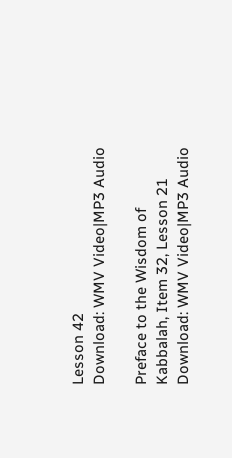Lesson 42
Download: WMV Video|MP3 Audio

Preface to the Wisdom of Kabbalah, Item 32, Lesson 21
Download: WMV Video|MP3 Audio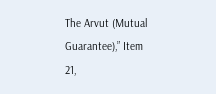The Arvut (Mutual Guarantee),” Item 21,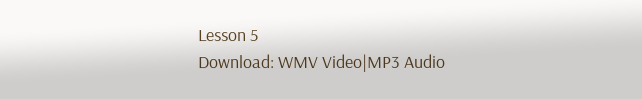Lesson 5
Download: WMV Video|MP3 Audio